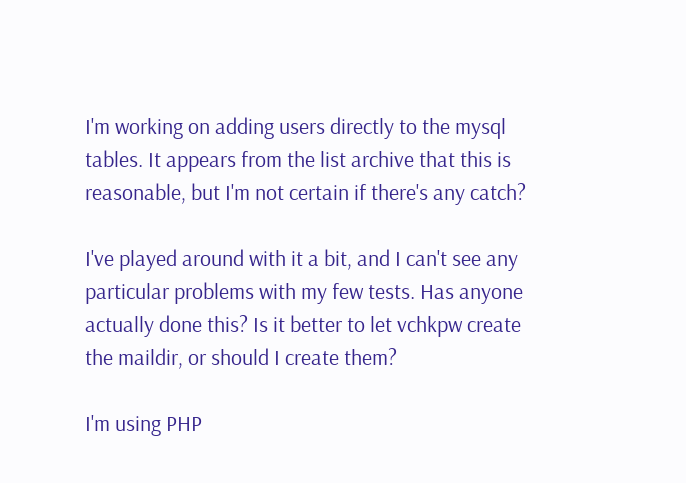I'm working on adding users directly to the mysql tables. It appears from the list archive that this is reasonable, but I'm not certain if there's any catch?

I've played around with it a bit, and I can't see any particular problems with my few tests. Has anyone actually done this? Is it better to let vchkpw create the maildir, or should I create them?

I'm using PHP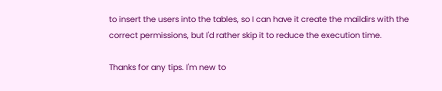to insert the users into the tables, so I can have it create the maildirs with the correct permissions, but I'd rather skip it to reduce the execution time.

Thanks for any tips. I'm new to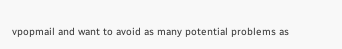vpopmail and want to avoid as many potential problems as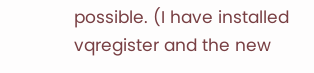possible. (I have installed vqregister and the new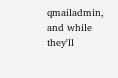qmailadmin, and while they'll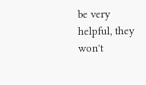be very helpful, they won't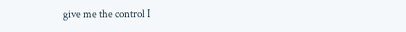give me the control I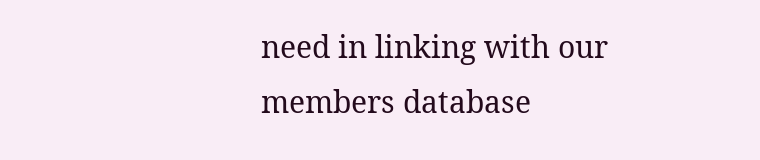need in linking with our members database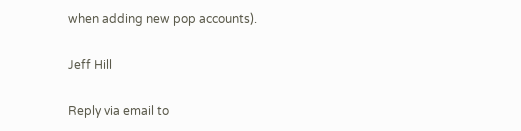when adding new pop accounts).

Jeff Hill

Reply via email to